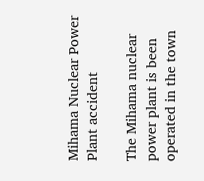Mihama Nuclear Power Plant accident

The Mihama nuclear power plant is been operated in the town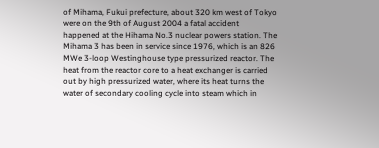of Mihama, Fukui prefecture, about 320 km west of Tokyo were on the 9th of August 2004 a fatal accident happened at the Hihama No.3 nuclear powers station. The Mihama 3 has been in service since 1976, which is an 826 MWe 3-loop Westinghouse type pressurized reactor. The heat from the reactor core to a heat exchanger is carried out by high pressurized water, where its heat turns the water of secondary cooling cycle into steam which in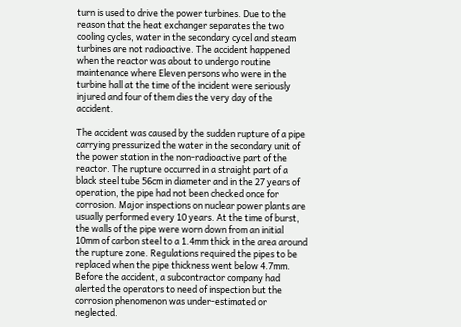turn is used to drive the power turbines. Due to the reason that the heat exchanger separates the two cooling cycles, water in the secondary cycel and steam turbines are not radioactive. The accident happened when the reactor was about to undergo routine maintenance where Eleven persons who were in the turbine hall at the time of the incident were seriously injured and four of them dies the very day of the accident.

The accident was caused by the sudden rupture of a pipe carrying pressurized the water in the secondary unit of the power station in the non-radioactive part of the reactor. The rupture occurred in a straight part of a black steel tube 56cm in diameter and in the 27 years of operation, the pipe had not been checked once for corrosion. Major inspections on nuclear power plants are usually performed every 10 years. At the time of burst, the walls of the pipe were worn down from an initial 10mm of carbon steel to a 1.4mm thick in the area around the rupture zone. Regulations required the pipes to be replaced when the pipe thickness went below 4.7mm. Before the accident, a subcontractor company had alerted the operators to need of inspection but the corrosion phenomenon was under-estimated or neglected.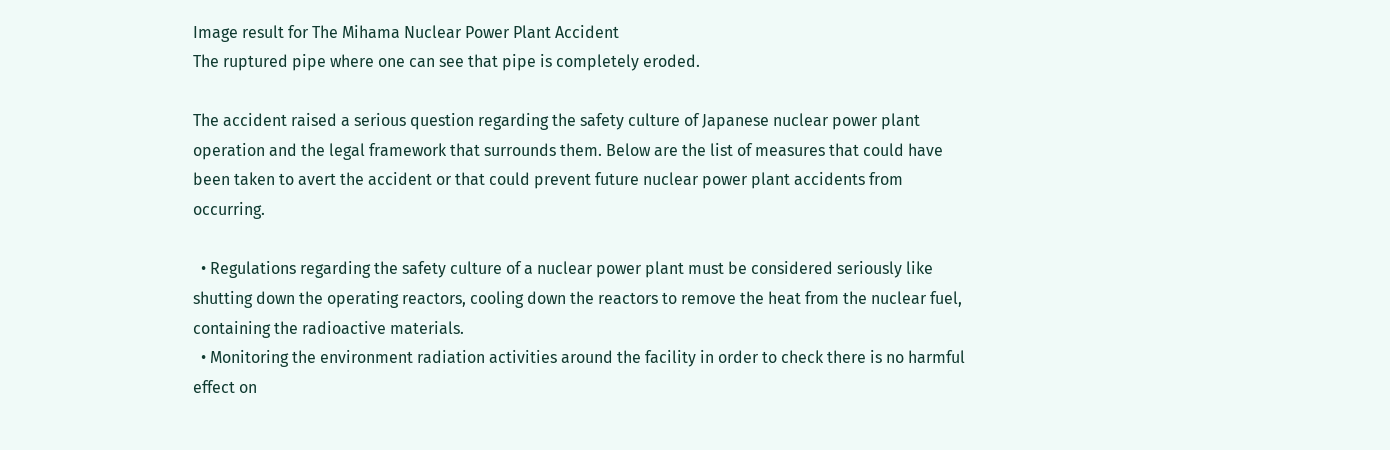Image result for The Mihama Nuclear Power Plant Accident
The ruptured pipe where one can see that pipe is completely eroded.

The accident raised a serious question regarding the safety culture of Japanese nuclear power plant operation and the legal framework that surrounds them. Below are the list of measures that could have been taken to avert the accident or that could prevent future nuclear power plant accidents from occurring.

  • Regulations regarding the safety culture of a nuclear power plant must be considered seriously like shutting down the operating reactors, cooling down the reactors to remove the heat from the nuclear fuel, containing the radioactive materials.
  • Monitoring the environment radiation activities around the facility in order to check there is no harmful effect on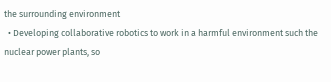the surrounding environment
  • Developing collaborative robotics to work in a harmful environment such the nuclear power plants, so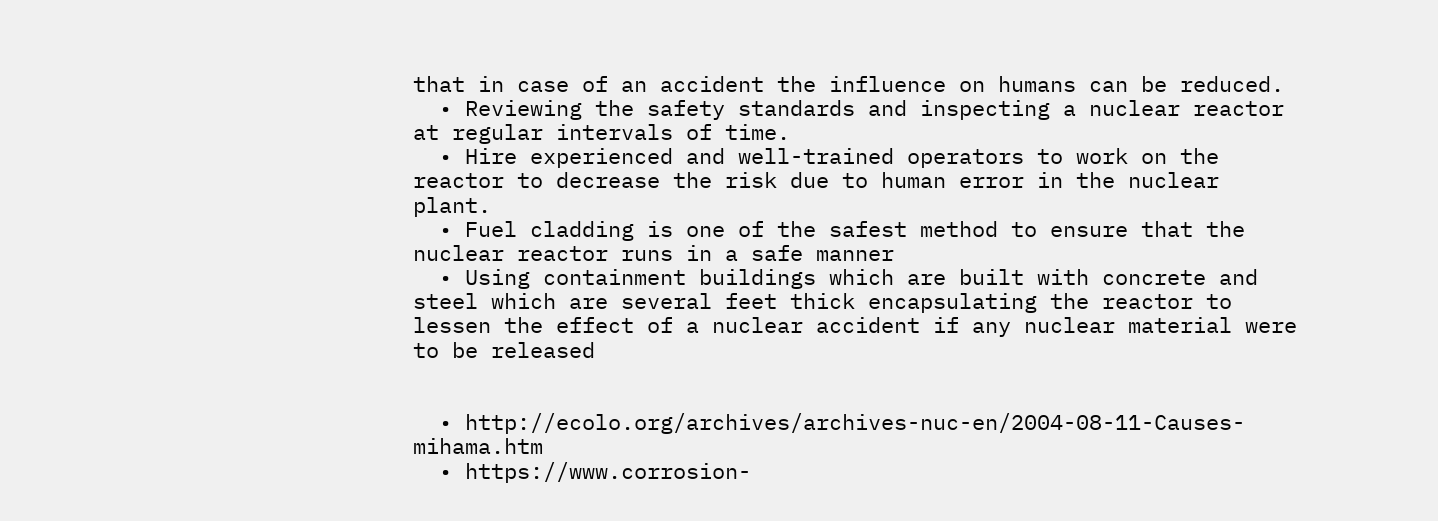that in case of an accident the influence on humans can be reduced.
  • Reviewing the safety standards and inspecting a nuclear reactor at regular intervals of time.
  • Hire experienced and well-trained operators to work on the reactor to decrease the risk due to human error in the nuclear plant.
  • Fuel cladding is one of the safest method to ensure that the nuclear reactor runs in a safe manner
  • Using containment buildings which are built with concrete and steel which are several feet thick encapsulating the reactor to lessen the effect of a nuclear accident if any nuclear material were to be released


  • http://ecolo.org/archives/archives-nuc-en/2004-08-11-Causes-mihama.htm
  • https://www.corrosion-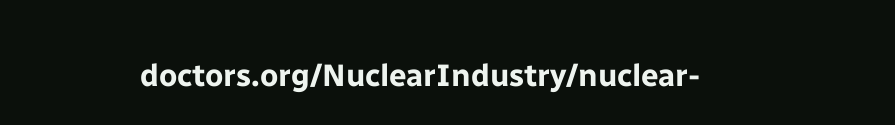doctors.org/NuclearIndustry/nuclear-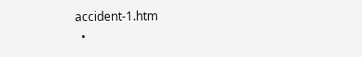accident-1.htm
  •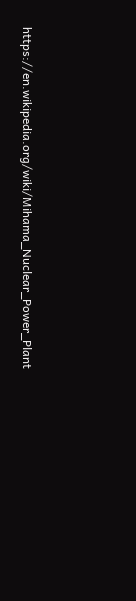https://en.wikipedia.org/wiki/Mihama_Nuclear_Power_Plant